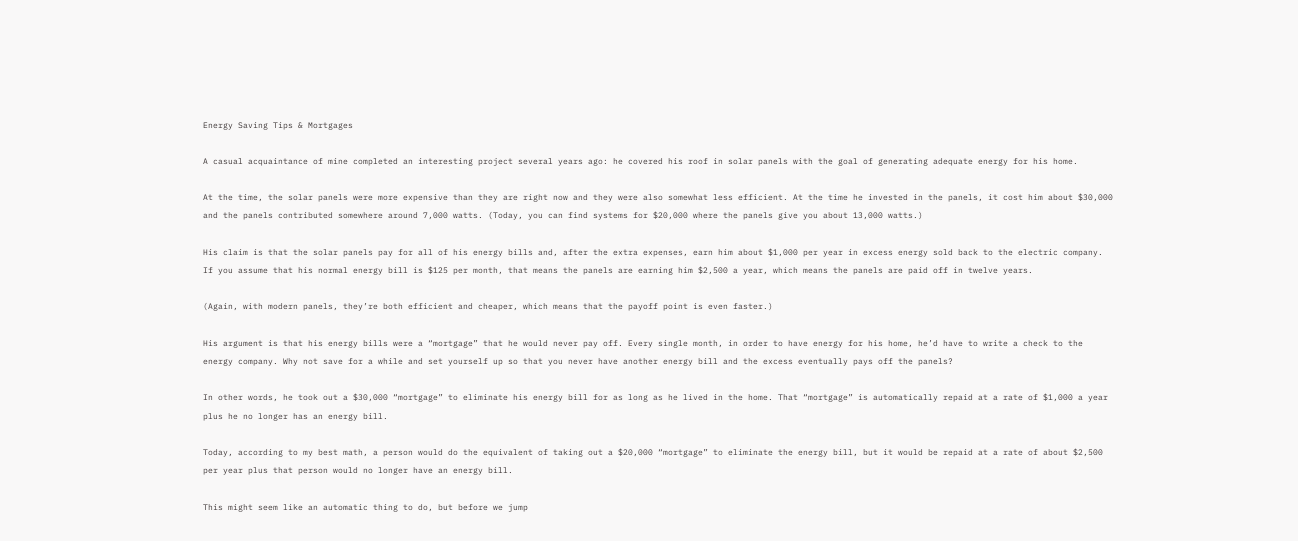Energy Saving Tips & Mortgages

A casual acquaintance of mine completed an interesting project several years ago: he covered his roof in solar panels with the goal of generating adequate energy for his home.

At the time, the solar panels were more expensive than they are right now and they were also somewhat less efficient. At the time he invested in the panels, it cost him about $30,000 and the panels contributed somewhere around 7,000 watts. (Today, you can find systems for $20,000 where the panels give you about 13,000 watts.)

His claim is that the solar panels pay for all of his energy bills and, after the extra expenses, earn him about $1,000 per year in excess energy sold back to the electric company. If you assume that his normal energy bill is $125 per month, that means the panels are earning him $2,500 a year, which means the panels are paid off in twelve years.

(Again, with modern panels, they’re both efficient and cheaper, which means that the payoff point is even faster.)

His argument is that his energy bills were a “mortgage” that he would never pay off. Every single month, in order to have energy for his home, he’d have to write a check to the energy company. Why not save for a while and set yourself up so that you never have another energy bill and the excess eventually pays off the panels?

In other words, he took out a $30,000 “mortgage” to eliminate his energy bill for as long as he lived in the home. That “mortgage” is automatically repaid at a rate of $1,000 a year plus he no longer has an energy bill.

Today, according to my best math, a person would do the equivalent of taking out a $20,000 “mortgage” to eliminate the energy bill, but it would be repaid at a rate of about $2,500 per year plus that person would no longer have an energy bill.

This might seem like an automatic thing to do, but before we jump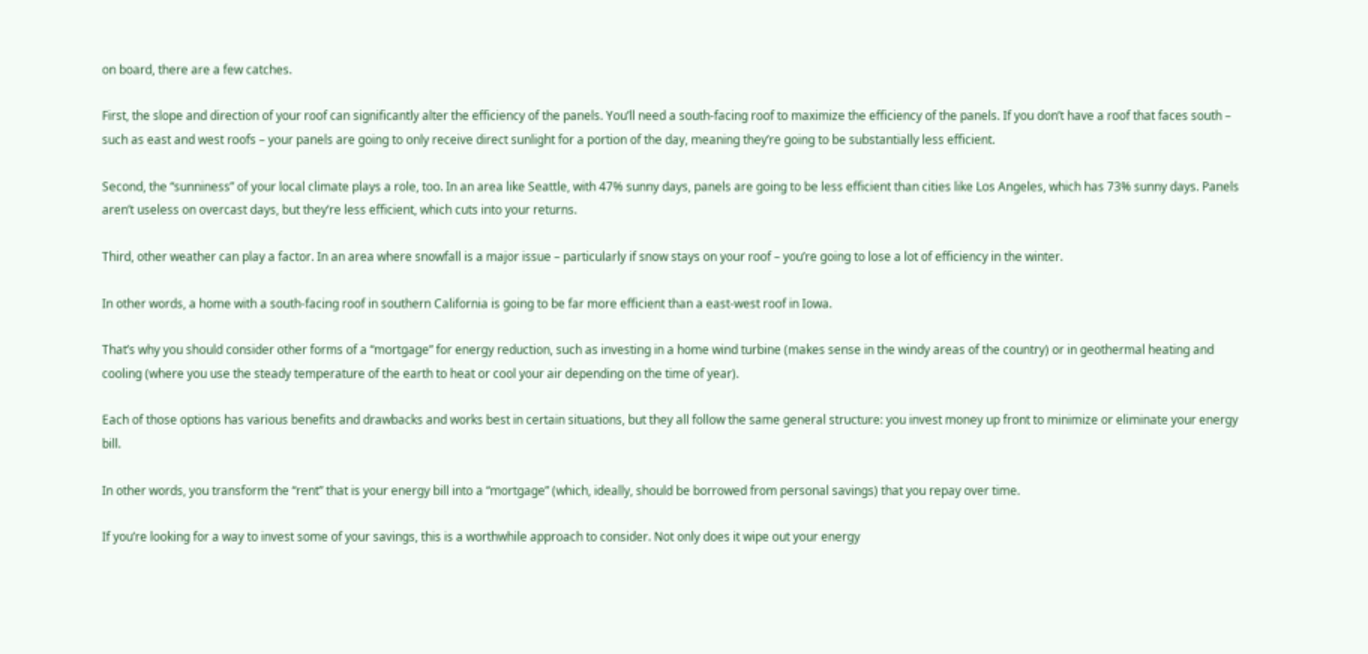on board, there are a few catches.

First, the slope and direction of your roof can significantly alter the efficiency of the panels. You’ll need a south-facing roof to maximize the efficiency of the panels. If you don’t have a roof that faces south – such as east and west roofs – your panels are going to only receive direct sunlight for a portion of the day, meaning they’re going to be substantially less efficient.

Second, the “sunniness” of your local climate plays a role, too. In an area like Seattle, with 47% sunny days, panels are going to be less efficient than cities like Los Angeles, which has 73% sunny days. Panels aren’t useless on overcast days, but they’re less efficient, which cuts into your returns.

Third, other weather can play a factor. In an area where snowfall is a major issue – particularly if snow stays on your roof – you’re going to lose a lot of efficiency in the winter.

In other words, a home with a south-facing roof in southern California is going to be far more efficient than a east-west roof in Iowa.

That’s why you should consider other forms of a “mortgage” for energy reduction, such as investing in a home wind turbine (makes sense in the windy areas of the country) or in geothermal heating and cooling (where you use the steady temperature of the earth to heat or cool your air depending on the time of year).

Each of those options has various benefits and drawbacks and works best in certain situations, but they all follow the same general structure: you invest money up front to minimize or eliminate your energy bill.

In other words, you transform the “rent” that is your energy bill into a “mortgage” (which, ideally, should be borrowed from personal savings) that you repay over time.

If you’re looking for a way to invest some of your savings, this is a worthwhile approach to consider. Not only does it wipe out your energy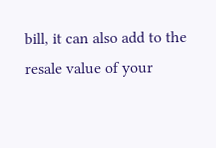bill, it can also add to the resale value of your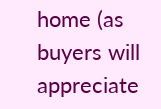home (as buyers will appreciate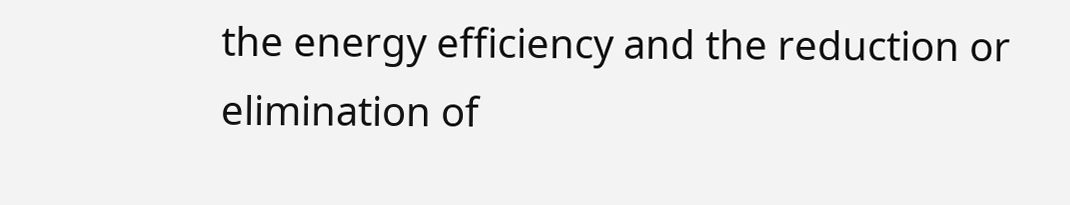the energy efficiency and the reduction or elimination of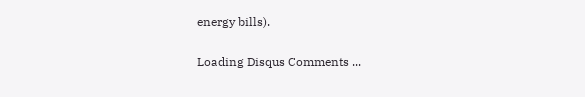energy bills).

Loading Disqus Comments ...